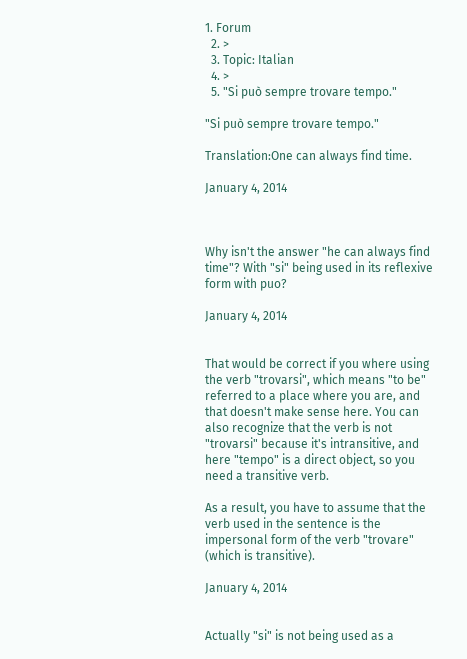1. Forum
  2. >
  3. Topic: Italian
  4. >
  5. "Si può sempre trovare tempo."

"Si può sempre trovare tempo."

Translation:One can always find time.

January 4, 2014



Why isn't the answer "he can always find time"? With "si" being used in its reflexive form with puo?

January 4, 2014


That would be correct if you where using the verb "trovarsi", which means "to be" referred to a place where you are, and that doesn't make sense here. You can also recognize that the verb is not "trovarsi" because it's intransitive, and here "tempo" is a direct object, so you need a transitive verb.

As a result, you have to assume that the verb used in the sentence is the impersonal form of the verb "trovare" (which is transitive).

January 4, 2014


Actually "si" is not being used as a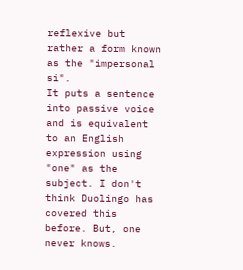reflexive but rather a form known as the "impersonal si".
It puts a sentence into passive voice and is equivalent to an English expression using "one" as the subject. I don't think Duolingo has covered this before. But, one never knows.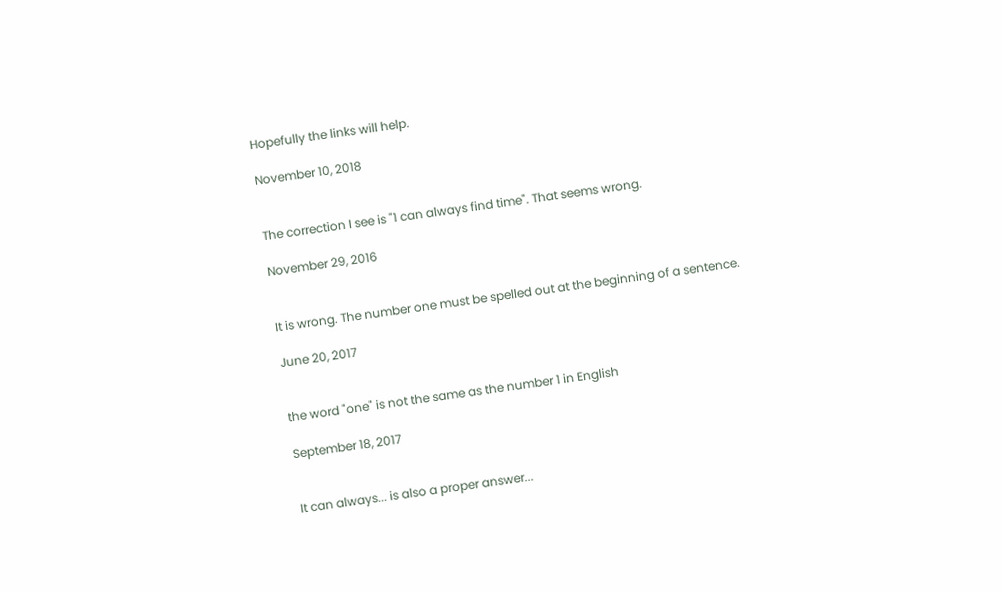Hopefully the links will help.

November 10, 2018


The correction I see is "1 can always find time". That seems wrong.

November 29, 2016


It is wrong. The number one must be spelled out at the beginning of a sentence.

June 20, 2017


the word "one" is not the same as the number 1 in English

September 18, 2017


It can always... is also a proper answer...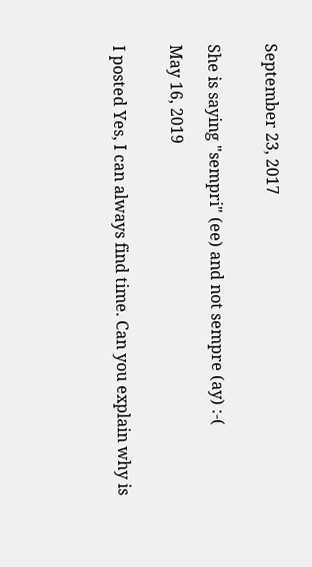September 23, 2017


She is saying "sempri" (ee) and not sempre (ay) :-(

May 16, 2019


I posted Yes, I can always find time. Can you explain why is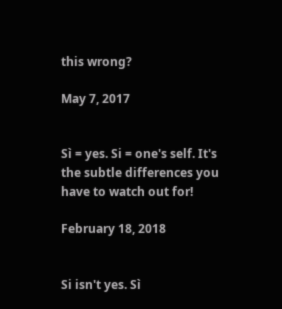this wrong?

May 7, 2017


Sì = yes. Si = one's self. It's the subtle differences you have to watch out for!

February 18, 2018


Si isn't yes. Sì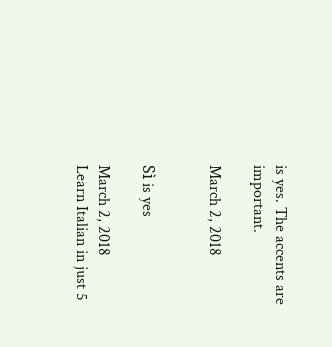is yes. The accents are important.

March 2, 2018


Sì is yes

March 2, 2018
Learn Italian in just 5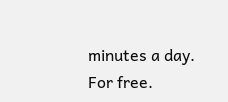minutes a day. For free.